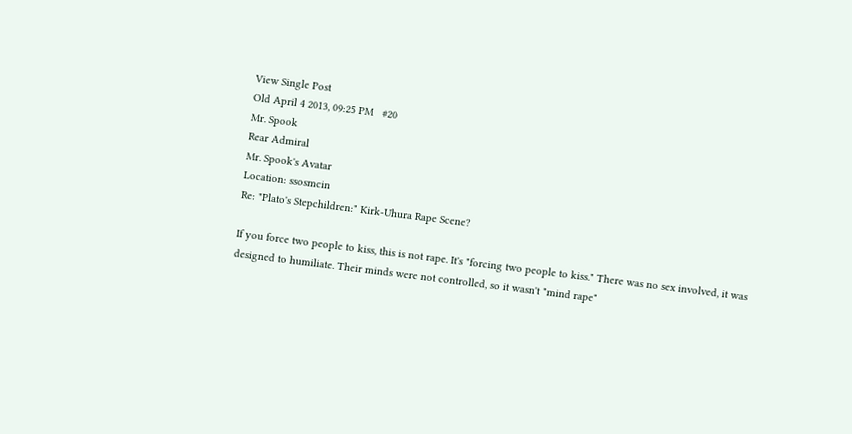View Single Post
Old April 4 2013, 09:25 PM   #20
Mr. Spook
Rear Admiral
Mr. Spook's Avatar
Location: ssosmcin
Re: "Plato's Stepchildren:" Kirk-Uhura Rape Scene?

If you force two people to kiss, this is not rape. It's "forcing two people to kiss." There was no sex involved, it was designed to humiliate. Their minds were not controlled, so it wasn't "mind rape"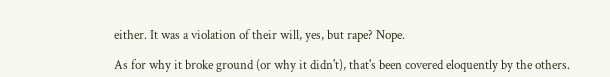either. It was a violation of their will, yes, but rape? Nope.

As for why it broke ground (or why it didn't), that's been covered eloquently by the others.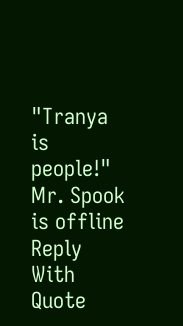"Tranya is people!"
Mr. Spook is offline   Reply With Quote